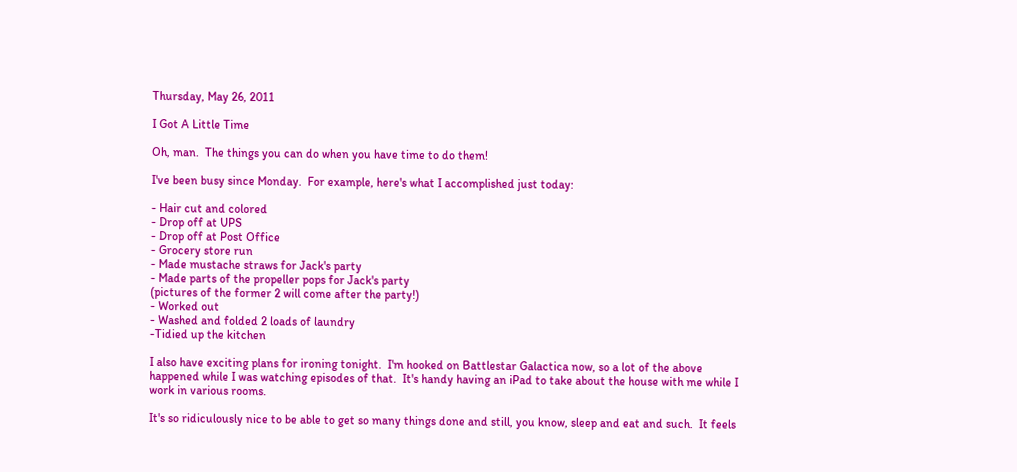Thursday, May 26, 2011

I Got A Little Time

Oh, man.  The things you can do when you have time to do them!

I've been busy since Monday.  For example, here's what I accomplished just today:

- Hair cut and colored
- Drop off at UPS
- Drop off at Post Office
- Grocery store run
- Made mustache straws for Jack's party
- Made parts of the propeller pops for Jack's party
(pictures of the former 2 will come after the party!)
- Worked out
- Washed and folded 2 loads of laundry
-Tidied up the kitchen

I also have exciting plans for ironing tonight.  I'm hooked on Battlestar Galactica now, so a lot of the above happened while I was watching episodes of that.  It's handy having an iPad to take about the house with me while I work in various rooms.

It's so ridiculously nice to be able to get so many things done and still, you know, sleep and eat and such.  It feels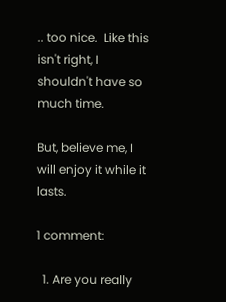.. too nice.  Like this isn't right, I shouldn't have so much time.

But, believe me, I will enjoy it while it lasts.

1 comment:

  1. Are you really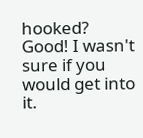hooked? Good! I wasn't sure if you would get into it.